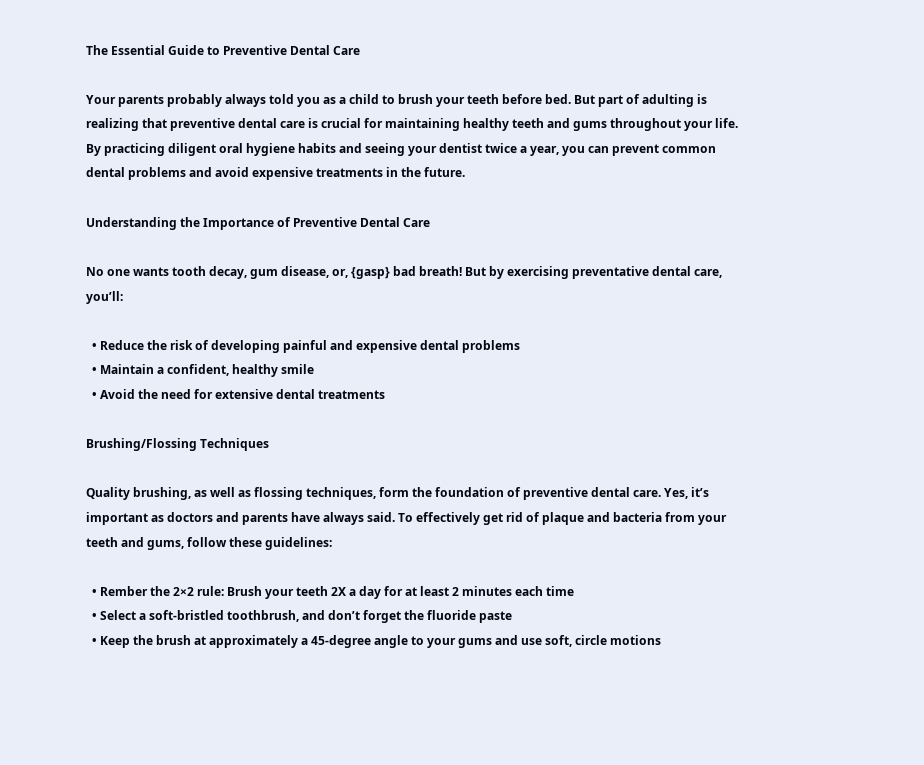The Essential Guide to Preventive Dental Care

Your parents probably always told you as a child to brush your teeth before bed. But part of adulting is realizing that preventive dental care is crucial for maintaining healthy teeth and gums throughout your life. By practicing diligent oral hygiene habits and seeing your dentist twice a year, you can prevent common dental problems and avoid expensive treatments in the future.

Understanding the Importance of Preventive Dental Care

No one wants tooth decay, gum disease, or, {gasp} bad breath! But by exercising preventative dental care, you’ll:

  • Reduce the risk of developing painful and expensive dental problems
  • Maintain a confident, healthy smile
  • Avoid the need for extensive dental treatments

Brushing/Flossing Techniques

Quality brushing, as well as flossing techniques, form the foundation of preventive dental care. Yes, it’s important as doctors and parents have always said. To effectively get rid of plaque and bacteria from your teeth and gums, follow these guidelines:

  • Rember the 2×2 rule: Brush your teeth 2X a day for at least 2 minutes each time
  • Select a soft-bristled toothbrush, and don’t forget the fluoride paste
  • Keep the brush at approximately a 45-degree angle to your gums and use soft, circle motions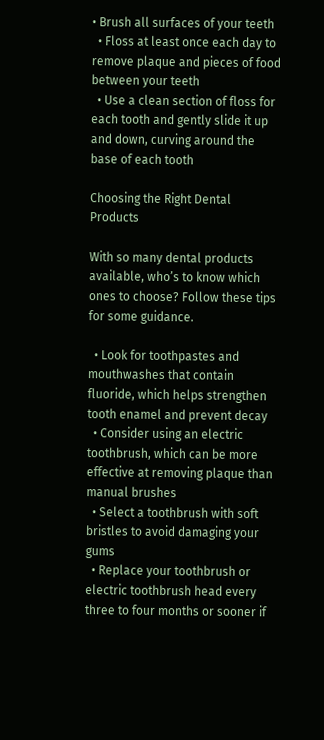• Brush all surfaces of your teeth
  • Floss at least once each day to remove plaque and pieces of food between your teeth
  • Use a clean section of floss for each tooth and gently slide it up and down, curving around the base of each tooth

Choosing the Right Dental Products

With so many dental products available, who’s to know which ones to choose? Follow these tips for some guidance.

  • Look for toothpastes and mouthwashes that contain fluoride, which helps strengthen tooth enamel and prevent decay
  • Consider using an electric toothbrush, which can be more effective at removing plaque than manual brushes
  • Select a toothbrush with soft bristles to avoid damaging your gums
  • Replace your toothbrush or electric toothbrush head every three to four months or sooner if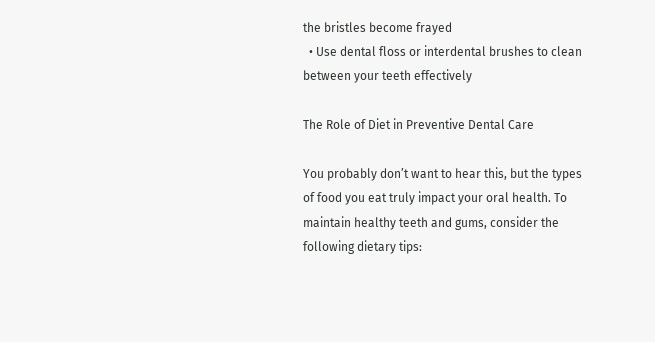the bristles become frayed
  • Use dental floss or interdental brushes to clean between your teeth effectively

The Role of Diet in Preventive Dental Care

You probably don’t want to hear this, but the types of food you eat truly impact your oral health. To maintain healthy teeth and gums, consider the following dietary tips: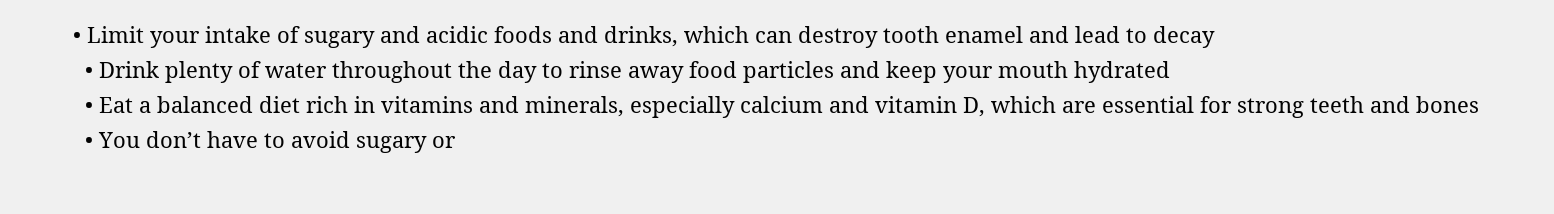• Limit your intake of sugary and acidic foods and drinks, which can destroy tooth enamel and lead to decay
  • Drink plenty of water throughout the day to rinse away food particles and keep your mouth hydrated
  • Eat a balanced diet rich in vitamins and minerals, especially calcium and vitamin D, which are essential for strong teeth and bones
  • You don’t have to avoid sugary or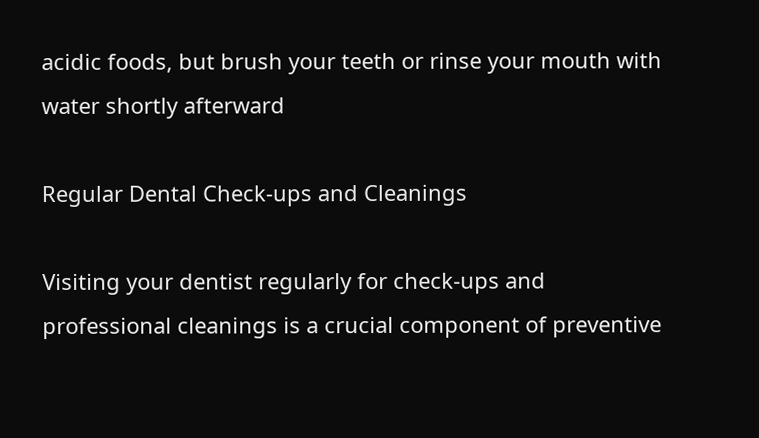acidic foods, but brush your teeth or rinse your mouth with water shortly afterward

Regular Dental Check-ups and Cleanings

Visiting your dentist regularly for check-ups and professional cleanings is a crucial component of preventive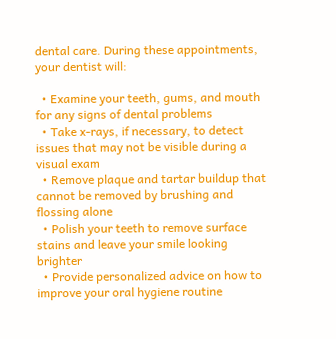dental care. During these appointments, your dentist will:

  • Examine your teeth, gums, and mouth for any signs of dental problems
  • Take x-rays, if necessary, to detect issues that may not be visible during a visual exam
  • Remove plaque and tartar buildup that cannot be removed by brushing and flossing alone
  • Polish your teeth to remove surface stains and leave your smile looking brighter
  • Provide personalized advice on how to improve your oral hygiene routine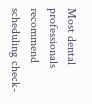Most dental professionals recommend scheduling check-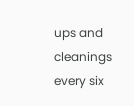ups and cleanings every six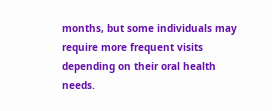months, but some individuals may require more frequent visits depending on their oral health needs.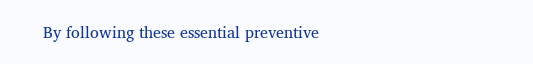By following these essential preventive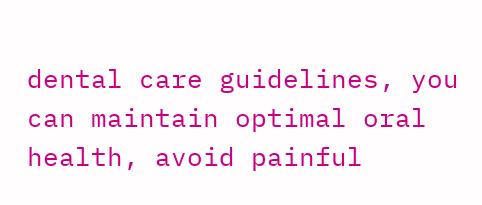dental care guidelines, you can maintain optimal oral health, avoid painful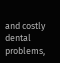and costly dental problems,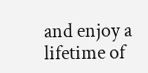and enjoy a lifetime of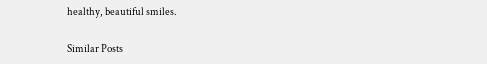healthy, beautiful smiles.

Similar Posts